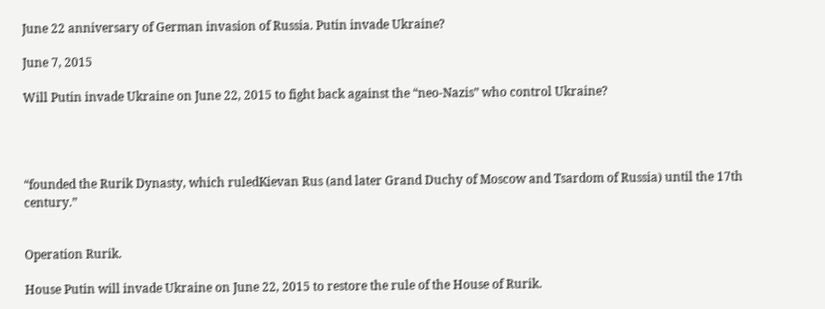June 22 anniversary of German invasion of Russia. Putin invade Ukraine?

June 7, 2015

Will Putin invade Ukraine on June 22, 2015 to fight back against the “neo-Nazis” who control Ukraine?




“founded the Rurik Dynasty, which ruledKievan Rus (and later Grand Duchy of Moscow and Tsardom of Russia) until the 17th century.”


Operation Rurik.

House Putin will invade Ukraine on June 22, 2015 to restore the rule of the House of Rurik.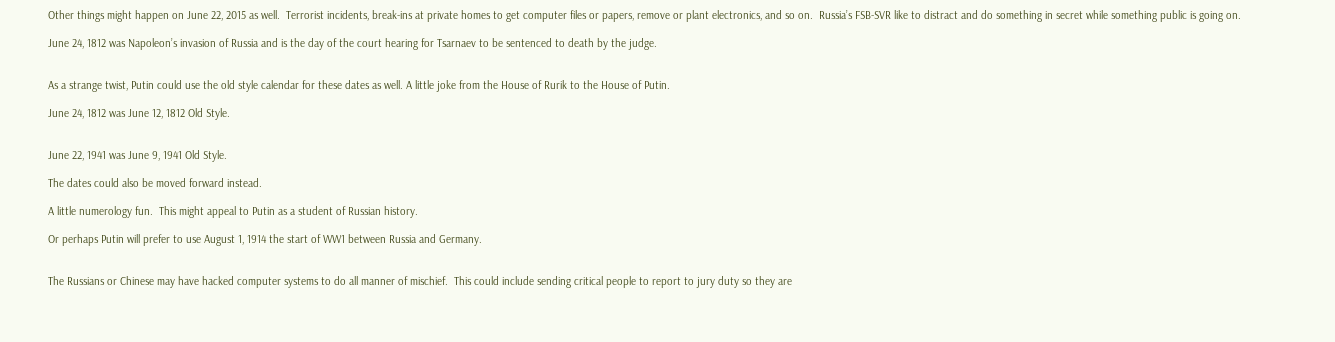Other things might happen on June 22, 2015 as well.  Terrorist incidents, break-ins at private homes to get computer files or papers, remove or plant electronics, and so on.  Russia’s FSB-SVR like to distract and do something in secret while something public is going on.

June 24, 1812 was Napoleon’s invasion of Russia and is the day of the court hearing for Tsarnaev to be sentenced to death by the judge.


As a strange twist, Putin could use the old style calendar for these dates as well. A little joke from the House of Rurik to the House of Putin.

June 24, 1812 was June 12, 1812 Old Style.


June 22, 1941 was June 9, 1941 Old Style.

The dates could also be moved forward instead.

A little numerology fun.  This might appeal to Putin as a student of Russian history.

Or perhaps Putin will prefer to use August 1, 1914 the start of WW1 between Russia and Germany.


The Russians or Chinese may have hacked computer systems to do all manner of mischief.  This could include sending critical people to report to jury duty so they are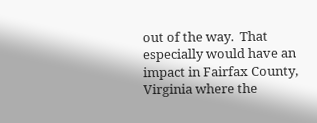out of the way.  That especially would have an impact in Fairfax County, Virginia where the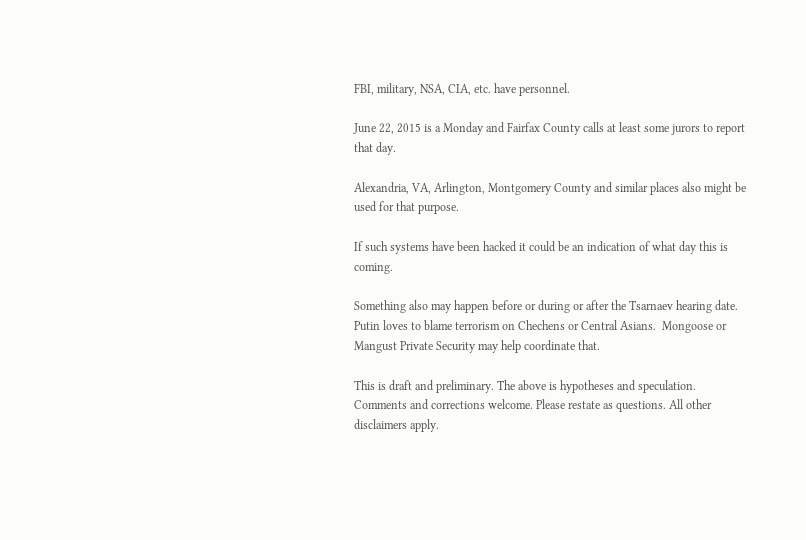FBI, military, NSA, CIA, etc. have personnel.

June 22, 2015 is a Monday and Fairfax County calls at least some jurors to report that day.

Alexandria, VA, Arlington, Montgomery County and similar places also might be used for that purpose.

If such systems have been hacked it could be an indication of what day this is coming.

Something also may happen before or during or after the Tsarnaev hearing date.  Putin loves to blame terrorism on Chechens or Central Asians.  Mongoose or Mangust Private Security may help coordinate that.

This is draft and preliminary. The above is hypotheses and speculation. Comments and corrections welcome. Please restate as questions. All other disclaimers apply.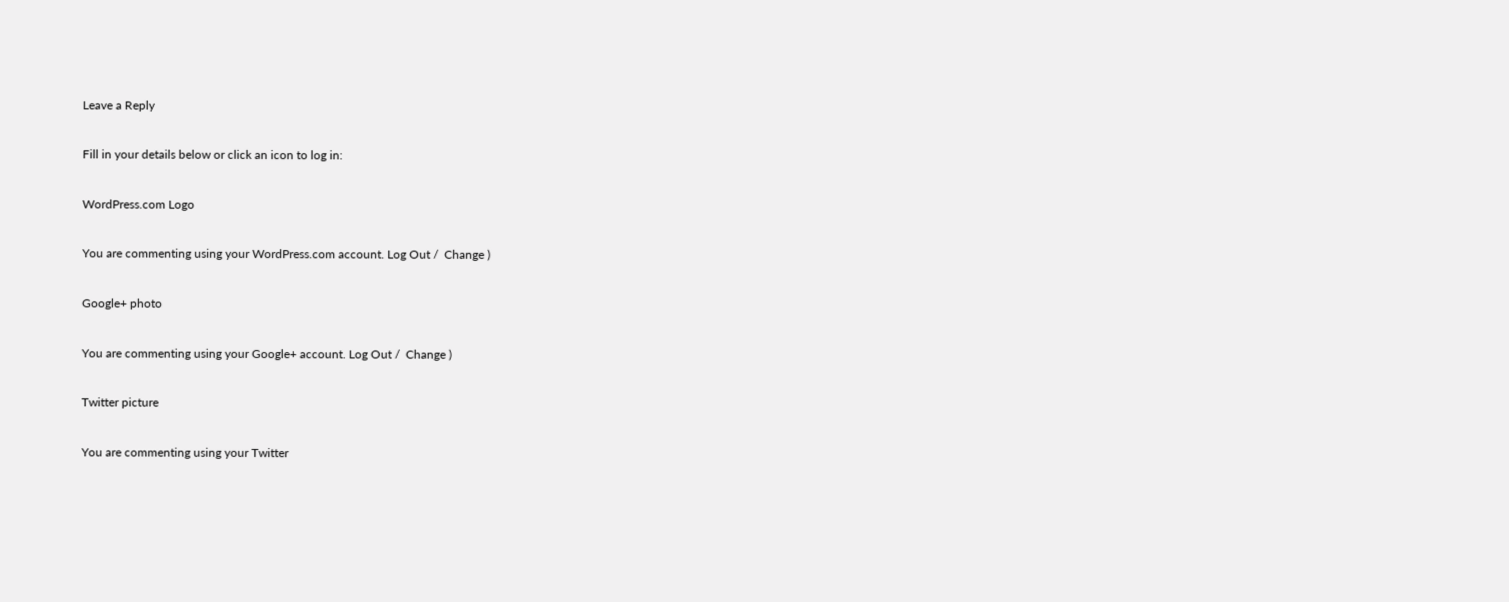Leave a Reply

Fill in your details below or click an icon to log in:

WordPress.com Logo

You are commenting using your WordPress.com account. Log Out /  Change )

Google+ photo

You are commenting using your Google+ account. Log Out /  Change )

Twitter picture

You are commenting using your Twitter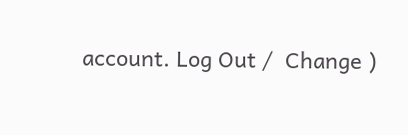account. Log Out /  Change )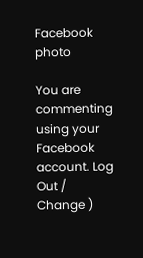Facebook photo

You are commenting using your Facebook account. Log Out /  Change )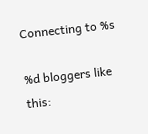Connecting to %s

%d bloggers like this: